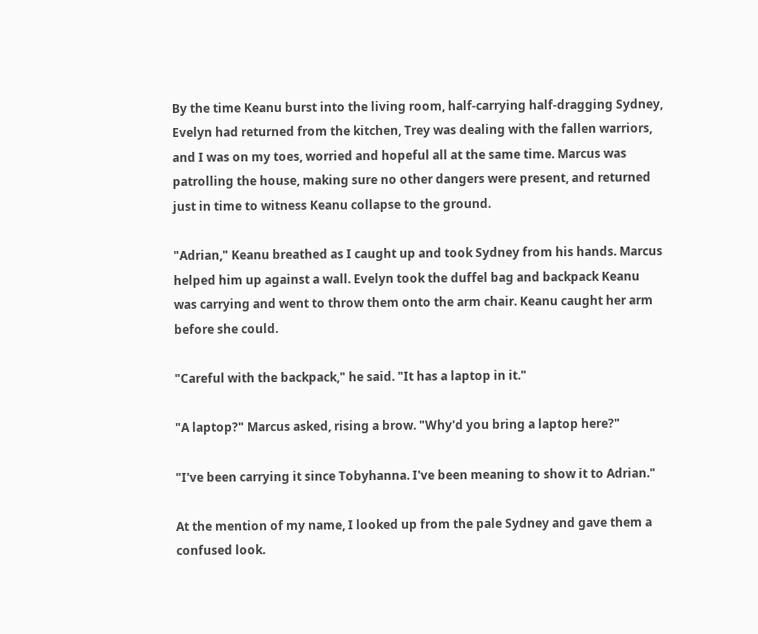By the time Keanu burst into the living room, half-carrying half-dragging Sydney, Evelyn had returned from the kitchen, Trey was dealing with the fallen warriors, and I was on my toes, worried and hopeful all at the same time. Marcus was patrolling the house, making sure no other dangers were present, and returned just in time to witness Keanu collapse to the ground.

"Adrian," Keanu breathed as I caught up and took Sydney from his hands. Marcus helped him up against a wall. Evelyn took the duffel bag and backpack Keanu was carrying and went to throw them onto the arm chair. Keanu caught her arm before she could.

"Careful with the backpack," he said. "It has a laptop in it."

"A laptop?" Marcus asked, rising a brow. "Why'd you bring a laptop here?"

"I've been carrying it since Tobyhanna. I've been meaning to show it to Adrian."

At the mention of my name, I looked up from the pale Sydney and gave them a confused look.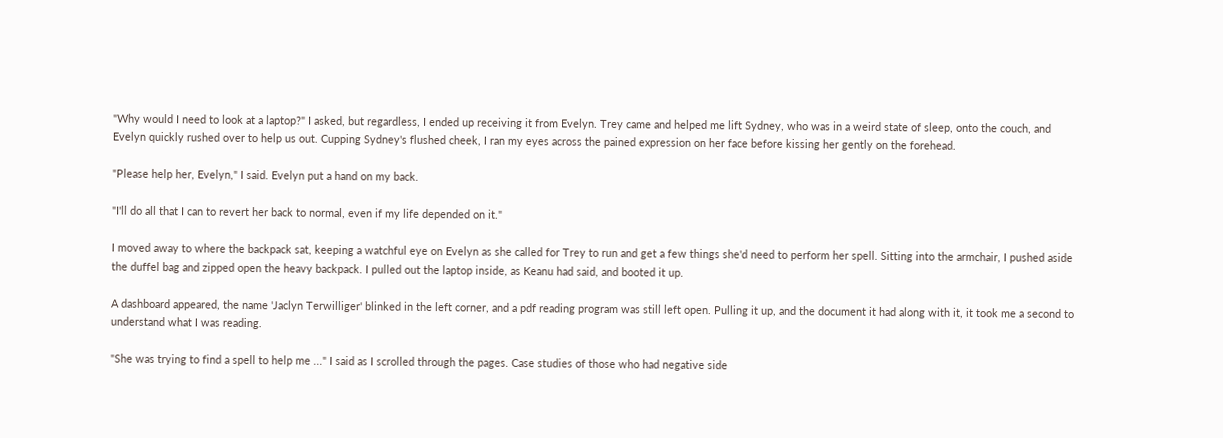"Why would I need to look at a laptop?" I asked, but regardless, I ended up receiving it from Evelyn. Trey came and helped me lift Sydney, who was in a weird state of sleep, onto the couch, and Evelyn quickly rushed over to help us out. Cupping Sydney's flushed cheek, I ran my eyes across the pained expression on her face before kissing her gently on the forehead.

"Please help her, Evelyn," I said. Evelyn put a hand on my back.

"I'll do all that I can to revert her back to normal, even if my life depended on it."

I moved away to where the backpack sat, keeping a watchful eye on Evelyn as she called for Trey to run and get a few things she'd need to perform her spell. Sitting into the armchair, I pushed aside the duffel bag and zipped open the heavy backpack. I pulled out the laptop inside, as Keanu had said, and booted it up.

A dashboard appeared, the name 'Jaclyn Terwilliger' blinked in the left corner, and a pdf reading program was still left open. Pulling it up, and the document it had along with it, it took me a second to understand what I was reading.

"She was trying to find a spell to help me ..." I said as I scrolled through the pages. Case studies of those who had negative side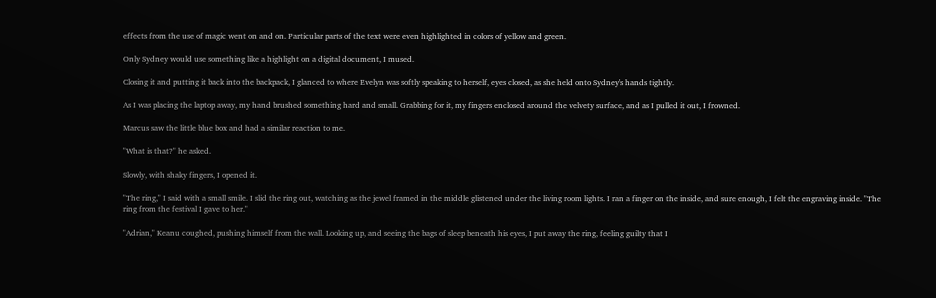effects from the use of magic went on and on. Particular parts of the text were even highlighted in colors of yellow and green.

Only Sydney would use something like a highlight on a digital document, I mused.

Closing it and putting it back into the backpack, I glanced to where Evelyn was softly speaking to herself, eyes closed, as she held onto Sydney's hands tightly.

As I was placing the laptop away, my hand brushed something hard and small. Grabbing for it, my fingers enclosed around the velvety surface, and as I pulled it out, I frowned.

Marcus saw the little blue box and had a similar reaction to me.

"What is that?" he asked.

Slowly, with shaky fingers, I opened it.

"The ring," I said with a small smile. I slid the ring out, watching as the jewel framed in the middle glistened under the living room lights. I ran a finger on the inside, and sure enough, I felt the engraving inside. "The ring from the festival I gave to her."

"Adrian," Keanu coughed, pushing himself from the wall. Looking up, and seeing the bags of sleep beneath his eyes, I put away the ring, feeling guilty that I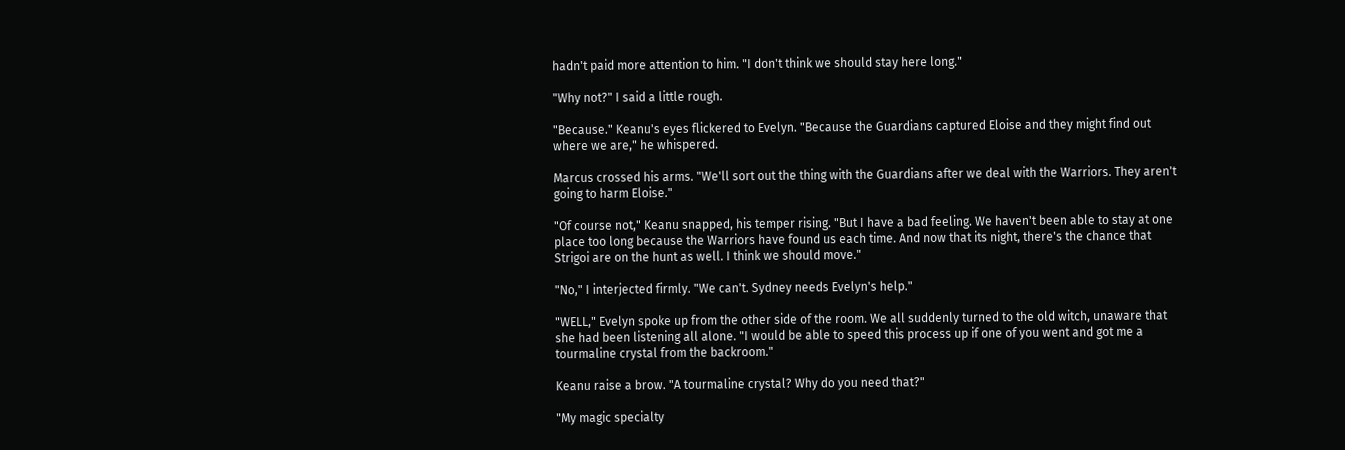hadn't paid more attention to him. "I don't think we should stay here long."

"Why not?" I said a little rough.

"Because." Keanu's eyes flickered to Evelyn. "Because the Guardians captured Eloise and they might find out where we are," he whispered.

Marcus crossed his arms. "We'll sort out the thing with the Guardians after we deal with the Warriors. They aren't going to harm Eloise."

"Of course not," Keanu snapped, his temper rising. "But I have a bad feeling. We haven't been able to stay at one place too long because the Warriors have found us each time. And now that its night, there's the chance that Strigoi are on the hunt as well. I think we should move."

"No," I interjected firmly. "We can't. Sydney needs Evelyn's help."

"WELL," Evelyn spoke up from the other side of the room. We all suddenly turned to the old witch, unaware that she had been listening all alone. "I would be able to speed this process up if one of you went and got me a tourmaline crystal from the backroom."

Keanu raise a brow. "A tourmaline crystal? Why do you need that?"

"My magic specialty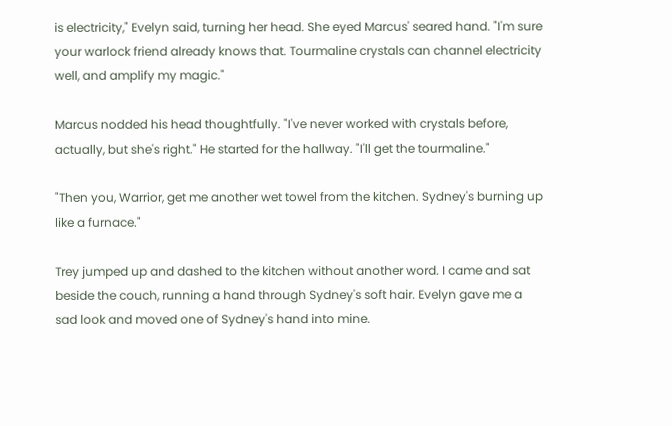is electricity," Evelyn said, turning her head. She eyed Marcus' seared hand. "I'm sure your warlock friend already knows that. Tourmaline crystals can channel electricity well, and amplify my magic."

Marcus nodded his head thoughtfully. "I've never worked with crystals before, actually, but she's right." He started for the hallway. "I'll get the tourmaline."

"Then you, Warrior, get me another wet towel from the kitchen. Sydney's burning up like a furnace."

Trey jumped up and dashed to the kitchen without another word. I came and sat beside the couch, running a hand through Sydney's soft hair. Evelyn gave me a sad look and moved one of Sydney's hand into mine.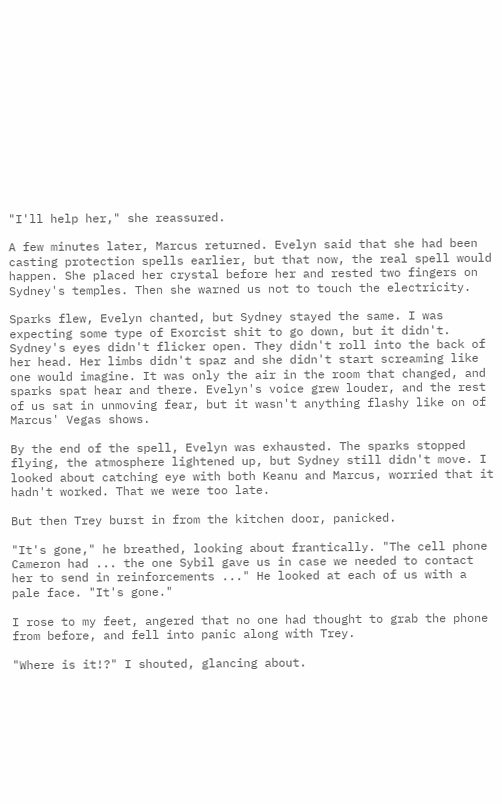"I'll help her," she reassured.

A few minutes later, Marcus returned. Evelyn said that she had been casting protection spells earlier, but that now, the real spell would happen. She placed her crystal before her and rested two fingers on Sydney's temples. Then she warned us not to touch the electricity.

Sparks flew, Evelyn chanted, but Sydney stayed the same. I was expecting some type of Exorcist shit to go down, but it didn't. Sydney's eyes didn't flicker open. They didn't roll into the back of her head. Her limbs didn't spaz and she didn't start screaming like one would imagine. It was only the air in the room that changed, and sparks spat hear and there. Evelyn's voice grew louder, and the rest of us sat in unmoving fear, but it wasn't anything flashy like on of Marcus' Vegas shows.

By the end of the spell, Evelyn was exhausted. The sparks stopped flying, the atmosphere lightened up, but Sydney still didn't move. I looked about catching eye with both Keanu and Marcus, worried that it hadn't worked. That we were too late.

But then Trey burst in from the kitchen door, panicked.

"It's gone," he breathed, looking about frantically. "The cell phone Cameron had ... the one Sybil gave us in case we needed to contact her to send in reinforcements ..." He looked at each of us with a pale face. "It's gone."

I rose to my feet, angered that no one had thought to grab the phone from before, and fell into panic along with Trey.

"Where is it!?" I shouted, glancing about.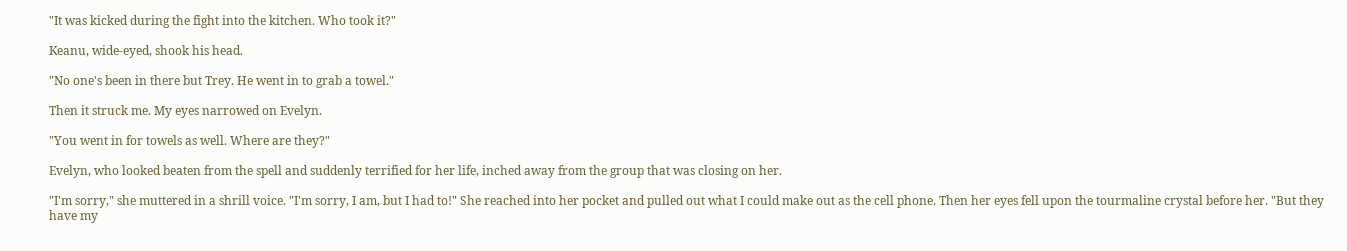"It was kicked during the fight into the kitchen. Who took it?"

Keanu, wide-eyed, shook his head.

"No one's been in there but Trey. He went in to grab a towel."

Then it struck me. My eyes narrowed on Evelyn.

"You went in for towels as well. Where are they?"

Evelyn, who looked beaten from the spell and suddenly terrified for her life, inched away from the group that was closing on her.

"I'm sorry," she muttered in a shrill voice. "I'm sorry, I am, but I had to!" She reached into her pocket and pulled out what I could make out as the cell phone. Then her eyes fell upon the tourmaline crystal before her. "But they have my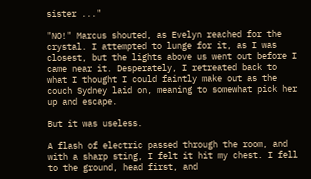sister ..."

"NO!" Marcus shouted, as Evelyn reached for the crystal. I attempted to lunge for it, as I was closest, but the lights above us went out before I came near it. Desperately, I retreated back to what I thought I could faintly make out as the couch Sydney laid on, meaning to somewhat pick her up and escape.

But it was useless.

A flash of electric passed through the room, and with a sharp sting, I felt it hit my chest. I fell to the ground, head first, and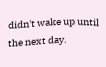didn't wake up until the next day.